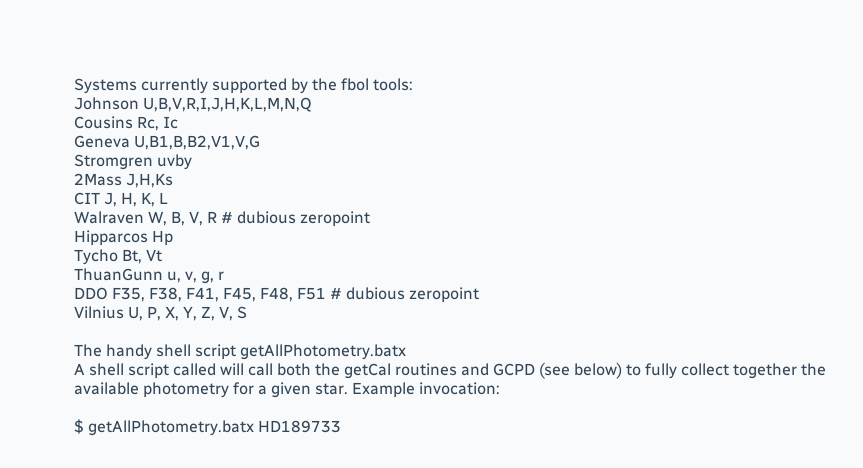Systems currently supported by the fbol tools:
Johnson U,B,V,R,I,J,H,K,L,M,N,Q
Cousins Rc, Ic
Geneva U,B1,B,B2,V1,V,G
Stromgren uvby
2Mass J,H,Ks
CIT J, H, K, L
Walraven W, B, V, R # dubious zeropoint
Hipparcos Hp
Tycho Bt, Vt
ThuanGunn u, v, g, r
DDO F35, F38, F41, F45, F48, F51 # dubious zeropoint
Vilnius U, P, X, Y, Z, V, S

The handy shell script getAllPhotometry.batx
A shell script called will call both the getCal routines and GCPD (see below) to fully collect together the available photometry for a given star. Example invocation:

$ getAllPhotometry.batx HD189733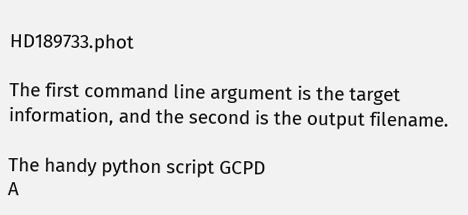HD189733.phot

The first command line argument is the target information, and the second is the output filename.

The handy python script GCPD
A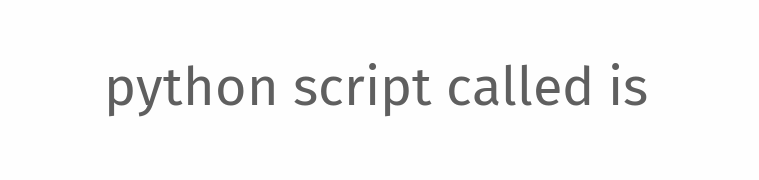python script called is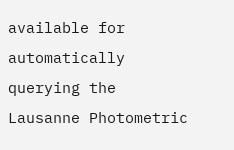available for automatically querying the Lausanne Photometric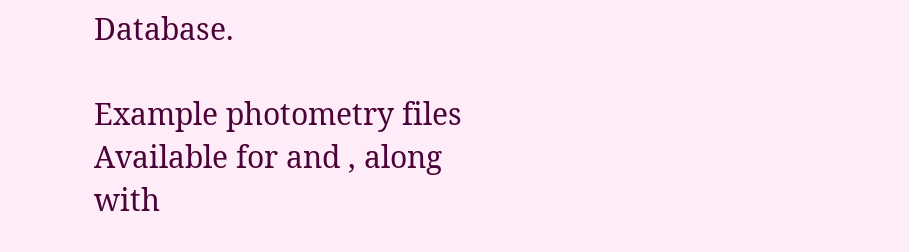Database.

Example photometry files
Available for and , along with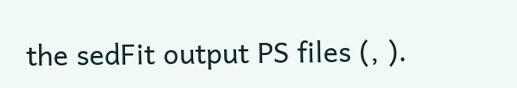the sedFit output PS files (, ).